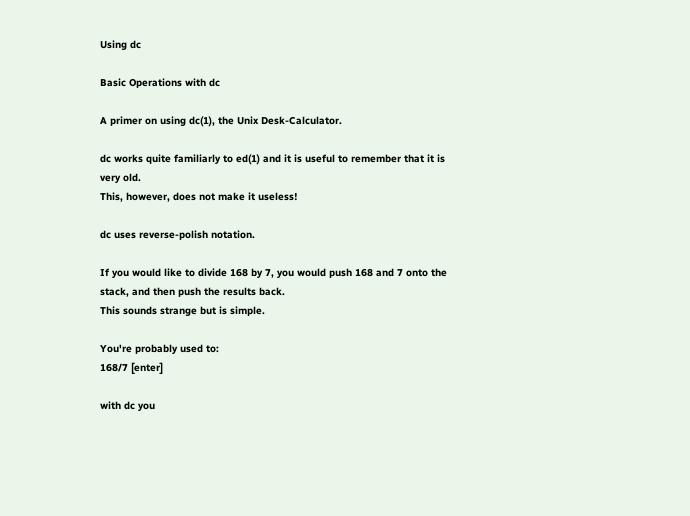Using dc

Basic Operations with dc

A primer on using dc(1), the Unix Desk-Calculator.

dc works quite familiarly to ed(1) and it is useful to remember that it is very old.
This, however, does not make it useless!

dc uses reverse-polish notation.

If you would like to divide 168 by 7, you would push 168 and 7 onto the stack, and then push the results back.
This sounds strange but is simple.

You're probably used to:
168/7 [enter]

with dc you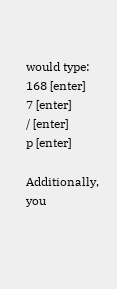would type:
168 [enter]
7 [enter]
/ [enter]
p [enter]

Additionally, you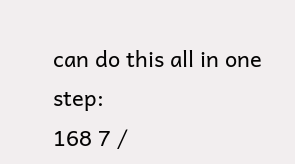can do this all in one step:
168 7 /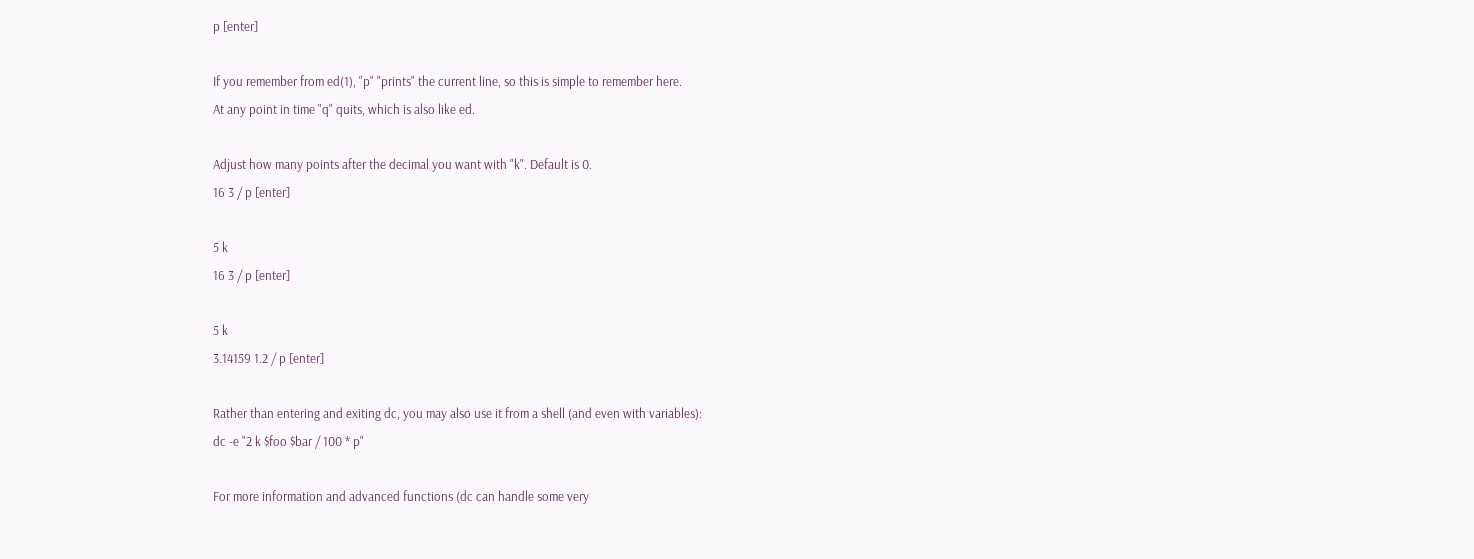p [enter]

If you remember from ed(1), "p" "prints" the current line, so this is simple to remember here.
At any point in time "q" quits, which is also like ed.

Adjust how many points after the decimal you want with "k". Default is 0.
16 3 / p [enter]

5 k
16 3 / p [enter]

5 k
3.14159 1.2 / p [enter]

Rather than entering and exiting dc, you may also use it from a shell (and even with variables):
dc -e "2 k $foo $bar / 100 * p"

For more information and advanced functions (dc can handle some very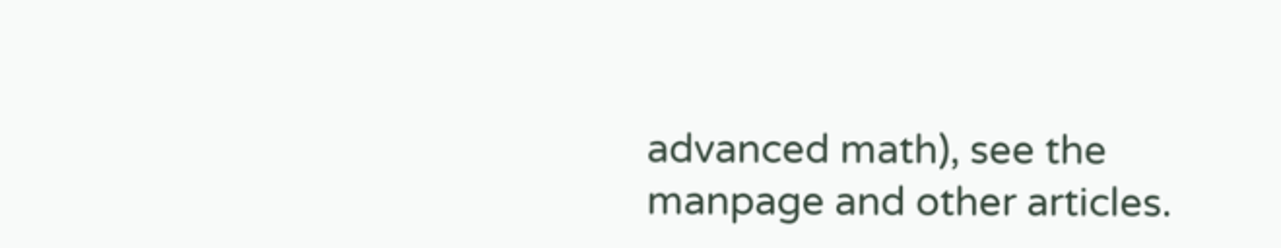advanced math), see the manpage and other articles.